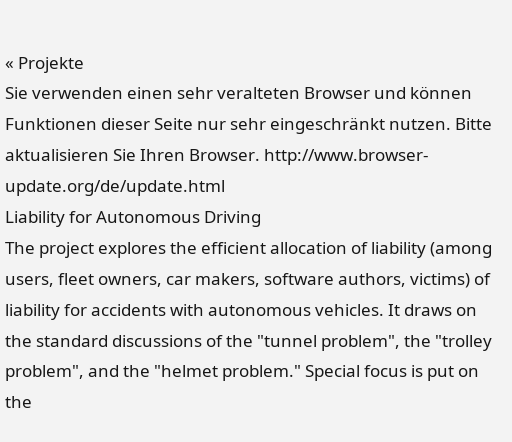« Projekte
Sie verwenden einen sehr veralteten Browser und können Funktionen dieser Seite nur sehr eingeschränkt nutzen. Bitte aktualisieren Sie Ihren Browser. http://www.browser-update.org/de/update.html
Liability for Autonomous Driving
The project explores the efficient allocation of liability (among users, fleet owners, car makers, software authors, victims) of liability for accidents with autonomous vehicles. It draws on the standard discussions of the "tunnel problem", the "trolley problem", and the "helmet problem." Special focus is put on the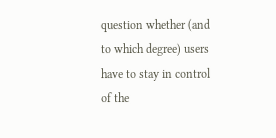question whether (and to which degree) users have to stay in control of the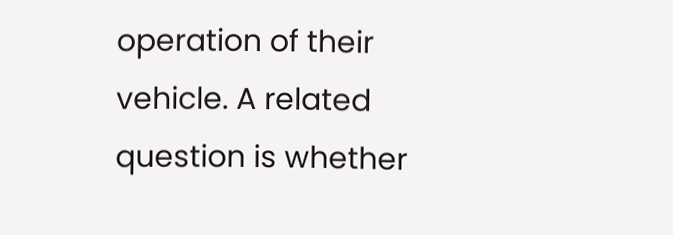operation of their vehicle. A related question is whether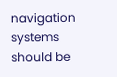navigation systems should be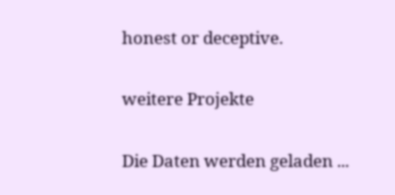honest or deceptive.

weitere Projekte

Die Daten werden geladen ...